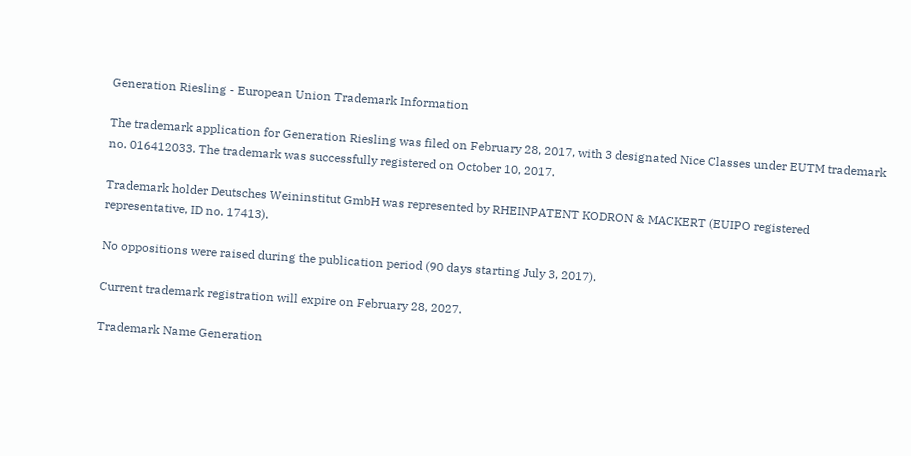Generation Riesling - European Union Trademark Information

The trademark application for Generation Riesling was filed on February 28, 2017, with 3 designated Nice Classes under EUTM trademark no. 016412033. The trademark was successfully registered on October 10, 2017.

Trademark holder Deutsches Weininstitut GmbH was represented by RHEINPATENT KODRON & MACKERT (EUIPO registered representative, ID no. 17413).

No oppositions were raised during the publication period (90 days starting July 3, 2017).

Current trademark registration will expire on February 28, 2027.

Trademark Name Generation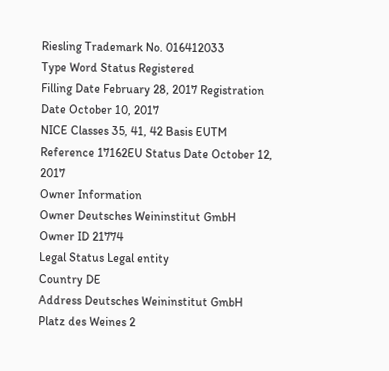Riesling Trademark No. 016412033
Type Word Status Registered
Filling Date February 28, 2017 Registration Date October 10, 2017
NICE Classes 35, 41, 42 Basis EUTM
Reference 17162EU Status Date October 12, 2017
Owner Information
Owner Deutsches Weininstitut GmbH
Owner ID 21774
Legal Status Legal entity
Country DE
Address Deutsches Weininstitut GmbH
Platz des Weines 2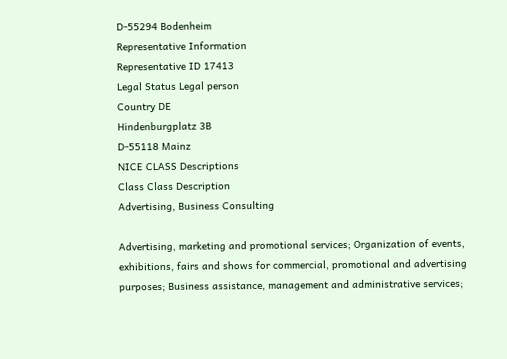D-55294 Bodenheim
Representative Information
Representative ID 17413
Legal Status Legal person
Country DE
Hindenburgplatz 3B
D-55118 Mainz
NICE CLASS Descriptions
Class Class Description
Advertising, Business Consulting

Advertising, marketing and promotional services; Organization of events, exhibitions, fairs and shows for commercial, promotional and advertising purposes; Business assistance, management and administrative services;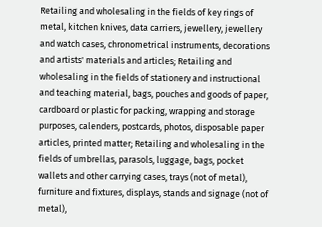Retailing and wholesaling in the fields of key rings of metal, kitchen knives, data carriers, jewellery, jewellery and watch cases, chronometrical instruments, decorations and artists' materials and articles; Retailing and wholesaling in the fields of stationery and instructional and teaching material, bags, pouches and goods of paper, cardboard or plastic for packing, wrapping and storage purposes, calenders, postcards, photos, disposable paper articles, printed matter; Retailing and wholesaling in the fields of umbrellas, parasols, luggage, bags, pocket wallets and other carrying cases, trays (not of metal), furniture and fixtures, displays, stands and signage (not of metal),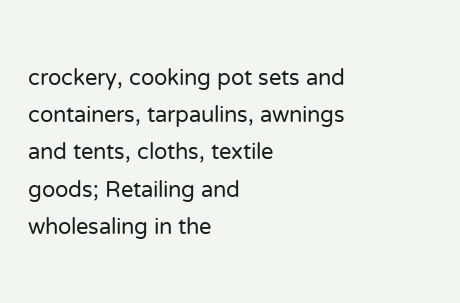crockery, cooking pot sets and containers, tarpaulins, awnings and tents, cloths, textile goods; Retailing and wholesaling in the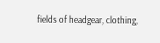fields of headgear, clothing,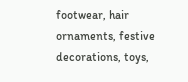footwear, hair ornaments, festive decorations, toys,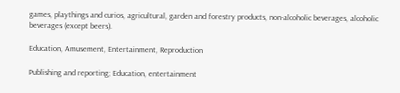games, playthings and curios, agricultural, garden and forestry products, non-alcoholic beverages, alcoholic beverages (except beers).

Education, Amusement, Entertainment, Reproduction

Publishing and reporting; Education, entertainment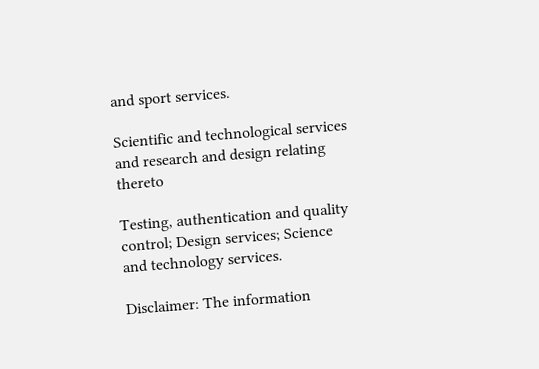and sport services.

Scientific and technological services and research and design relating thereto

Testing, authentication and quality control; Design services; Science and technology services.

Disclaimer: The information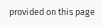provided on this page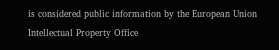is considered public information by the European Union Intellectual Property Office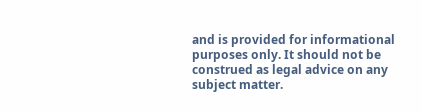and is provided for informational purposes only. It should not be construed as legal advice on any subject matter.